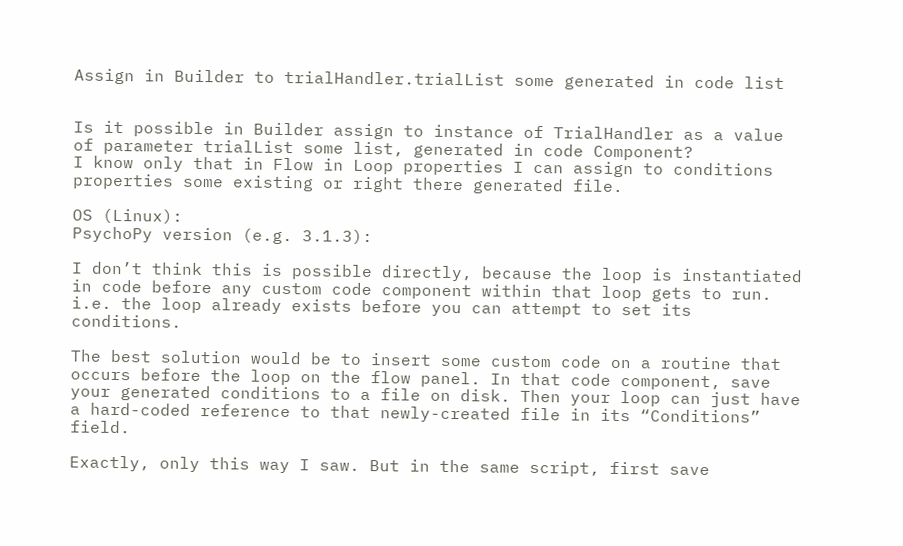Assign in Builder to trialHandler.trialList some generated in code list


Is it possible in Builder assign to instance of TrialHandler as a value of parameter trialList some list, generated in code Component?
I know only that in Flow in Loop properties I can assign to conditions properties some existing or right there generated file.

OS (Linux):
PsychoPy version (e.g. 3.1.3):

I don’t think this is possible directly, because the loop is instantiated in code before any custom code component within that loop gets to run. i.e. the loop already exists before you can attempt to set its conditions.

The best solution would be to insert some custom code on a routine that occurs before the loop on the flow panel. In that code component, save your generated conditions to a file on disk. Then your loop can just have a hard-coded reference to that newly-created file in its “Conditions” field.

Exactly, only this way I saw. But in the same script, first save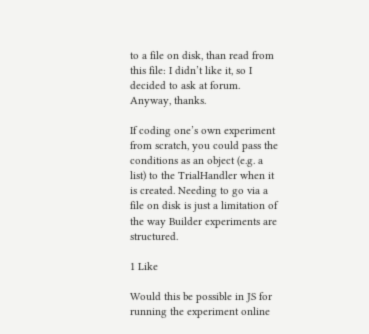to a file on disk, than read from this file: I didn’t like it, so I decided to ask at forum.
Anyway, thanks.

If coding one’s own experiment from scratch, you could pass the conditions as an object (e.g. a list) to the TrialHandler when it is created. Needing to go via a file on disk is just a limitation of the way Builder experiments are structured.

1 Like

Would this be possible in JS for running the experiment online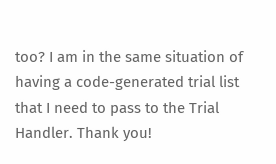too? I am in the same situation of having a code-generated trial list that I need to pass to the Trial Handler. Thank you!